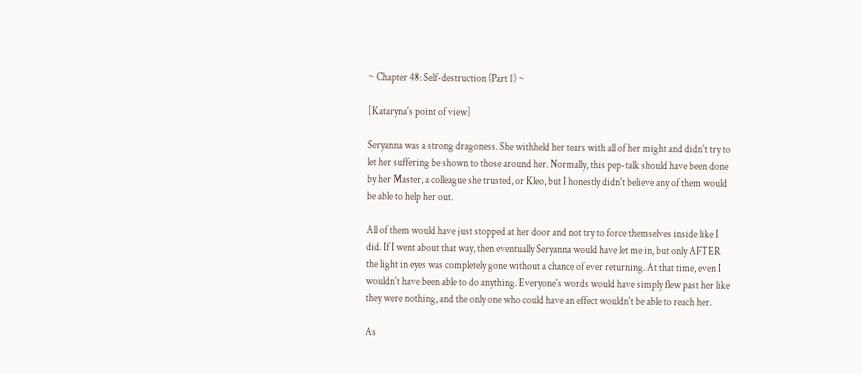~ Chapter 48: Self-destruction (Part 1) ~

[Kataryna's point of view]

Seryanna was a strong dragoness. She withheld her tears with all of her might and didn't try to let her suffering be shown to those around her. Normally, this pep-talk should have been done by her Master, a colleague she trusted, or Kleo, but I honestly didn't believe any of them would be able to help her out.

All of them would have just stopped at her door and not try to force themselves inside like I did. If I went about that way, then eventually Seryanna would have let me in, but only AFTER the light in eyes was completely gone without a chance of ever returning. At that time, even I wouldn't have been able to do anything. Everyone's words would have simply flew past her like they were nothing, and the only one who could have an effect wouldn't be able to reach her.

As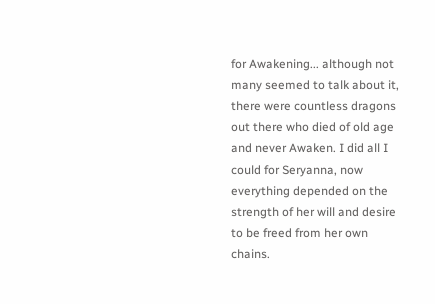for Awakening... although not many seemed to talk about it, there were countless dragons out there who died of old age and never Awaken. I did all I could for Seryanna, now everything depended on the strength of her will and desire to be freed from her own chains.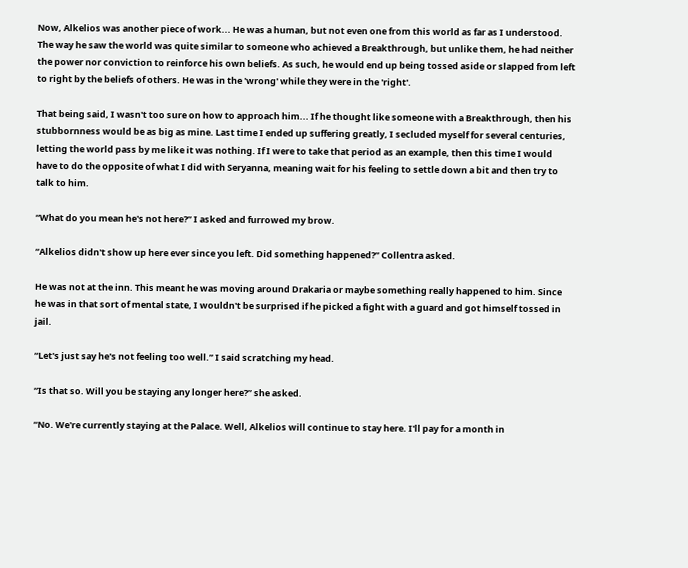Now, Alkelios was another piece of work... He was a human, but not even one from this world as far as I understood. The way he saw the world was quite similar to someone who achieved a Breakthrough, but unlike them, he had neither the power nor conviction to reinforce his own beliefs. As such, he would end up being tossed aside or slapped from left to right by the beliefs of others. He was in the 'wrong' while they were in the 'right'.

That being said, I wasn't too sure on how to approach him... If he thought like someone with a Breakthrough, then his stubbornness would be as big as mine. Last time I ended up suffering greatly, I secluded myself for several centuries, letting the world pass by me like it was nothing. If I were to take that period as an example, then this time I would have to do the opposite of what I did with Seryanna, meaning wait for his feeling to settle down a bit and then try to talk to him.

“What do you mean he's not here?” I asked and furrowed my brow.

“Alkelios didn't show up here ever since you left. Did something happened?” Collentra asked.

He was not at the inn. This meant he was moving around Drakaria or maybe something really happened to him. Since he was in that sort of mental state, I wouldn't be surprised if he picked a fight with a guard and got himself tossed in jail.

“Let's just say he's not feeling too well.” I said scratching my head.

“Is that so. Will you be staying any longer here?” she asked.

“No. We're currently staying at the Palace. Well, Alkelios will continue to stay here. I'll pay for a month in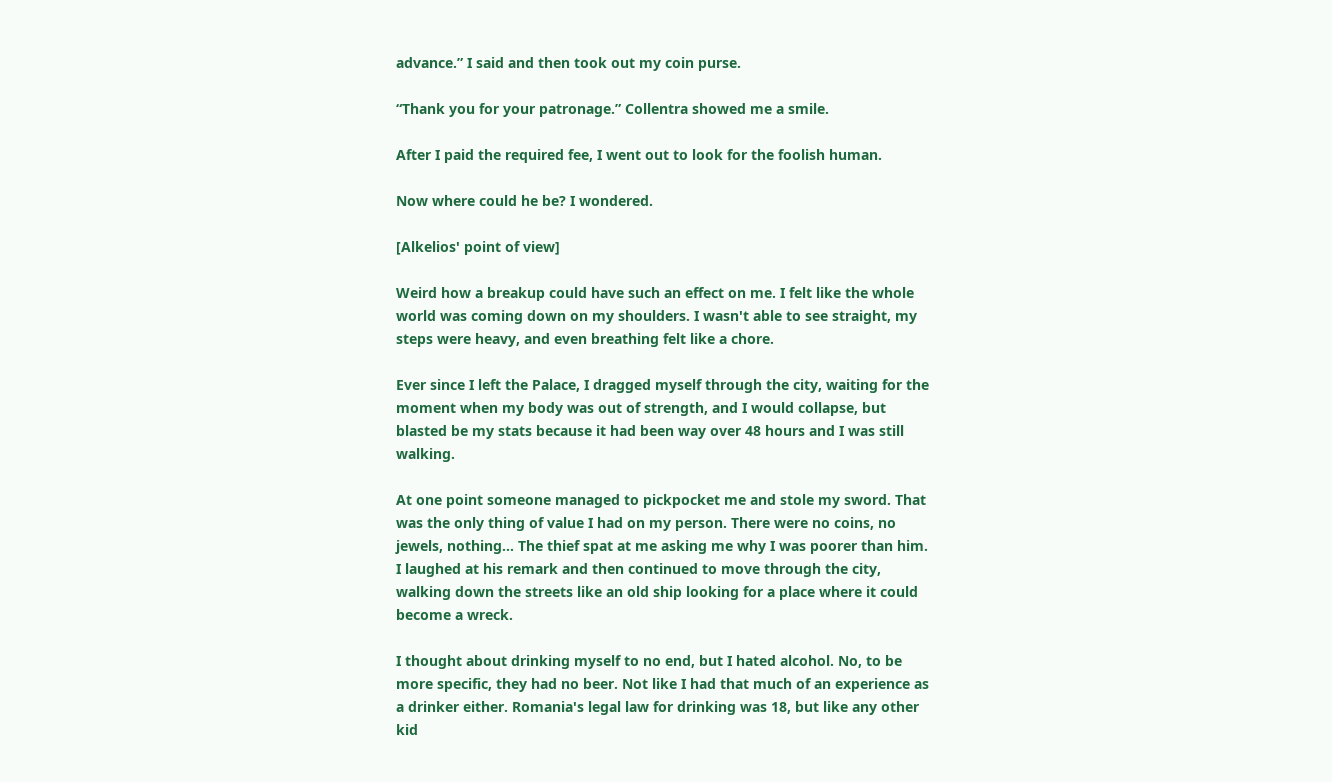advance.” I said and then took out my coin purse.

“Thank you for your patronage.” Collentra showed me a smile.

After I paid the required fee, I went out to look for the foolish human.

Now where could he be? I wondered.

[Alkelios' point of view]

Weird how a breakup could have such an effect on me. I felt like the whole world was coming down on my shoulders. I wasn't able to see straight, my steps were heavy, and even breathing felt like a chore.

Ever since I left the Palace, I dragged myself through the city, waiting for the moment when my body was out of strength, and I would collapse, but blasted be my stats because it had been way over 48 hours and I was still walking.

At one point someone managed to pickpocket me and stole my sword. That was the only thing of value I had on my person. There were no coins, no jewels, nothing... The thief spat at me asking me why I was poorer than him. I laughed at his remark and then continued to move through the city, walking down the streets like an old ship looking for a place where it could become a wreck.

I thought about drinking myself to no end, but I hated alcohol. No, to be more specific, they had no beer. Not like I had that much of an experience as a drinker either. Romania's legal law for drinking was 18, but like any other kid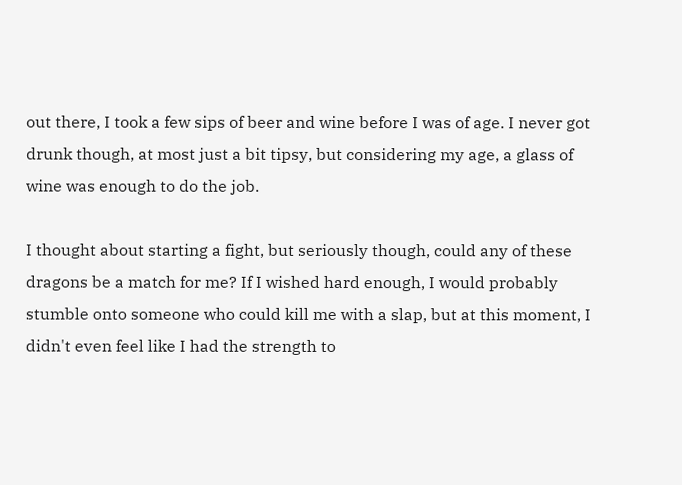out there, I took a few sips of beer and wine before I was of age. I never got drunk though, at most just a bit tipsy, but considering my age, a glass of wine was enough to do the job.

I thought about starting a fight, but seriously though, could any of these dragons be a match for me? If I wished hard enough, I would probably stumble onto someone who could kill me with a slap, but at this moment, I didn't even feel like I had the strength to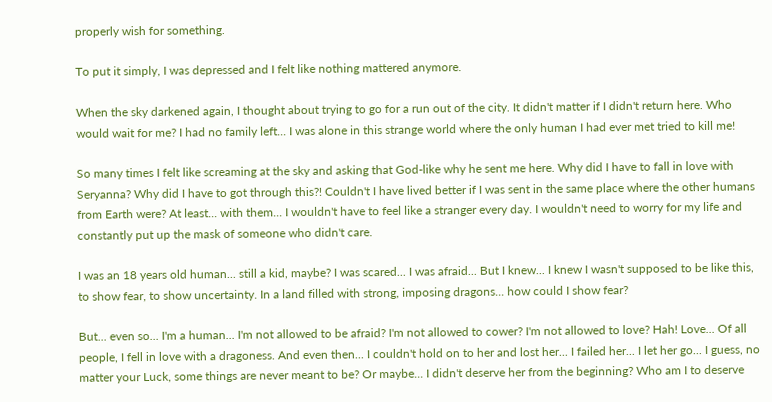properly wish for something.

To put it simply, I was depressed and I felt like nothing mattered anymore.

When the sky darkened again, I thought about trying to go for a run out of the city. It didn't matter if I didn't return here. Who would wait for me? I had no family left... I was alone in this strange world where the only human I had ever met tried to kill me!

So many times I felt like screaming at the sky and asking that God-like why he sent me here. Why did I have to fall in love with Seryanna? Why did I have to got through this?! Couldn't I have lived better if I was sent in the same place where the other humans from Earth were? At least... with them... I wouldn't have to feel like a stranger every day. I wouldn't need to worry for my life and constantly put up the mask of someone who didn't care.

I was an 18 years old human... still a kid, maybe? I was scared... I was afraid... But I knew... I knew I wasn't supposed to be like this, to show fear, to show uncertainty. In a land filled with strong, imposing dragons... how could I show fear?

But... even so... I'm a human... I'm not allowed to be afraid? I'm not allowed to cower? I'm not allowed to love? Hah! Love... Of all people, I fell in love with a dragoness. And even then... I couldn't hold on to her and lost her... I failed her... I let her go... I guess, no matter your Luck, some things are never meant to be? Or maybe... I didn't deserve her from the beginning? Who am I to deserve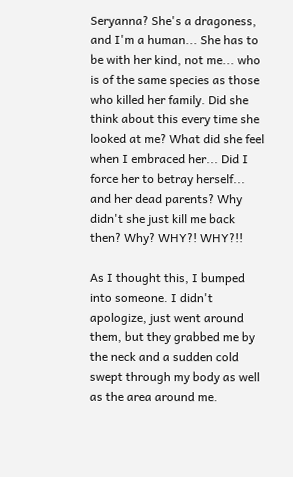Seryanna? She's a dragoness, and I'm a human... She has to be with her kind, not me... who is of the same species as those who killed her family. Did she think about this every time she looked at me? What did she feel when I embraced her... Did I force her to betray herself... and her dead parents? Why didn't she just kill me back then? Why? WHY?! WHY?!!

As I thought this, I bumped into someone. I didn't apologize, just went around them, but they grabbed me by the neck and a sudden cold swept through my body as well as the area around me.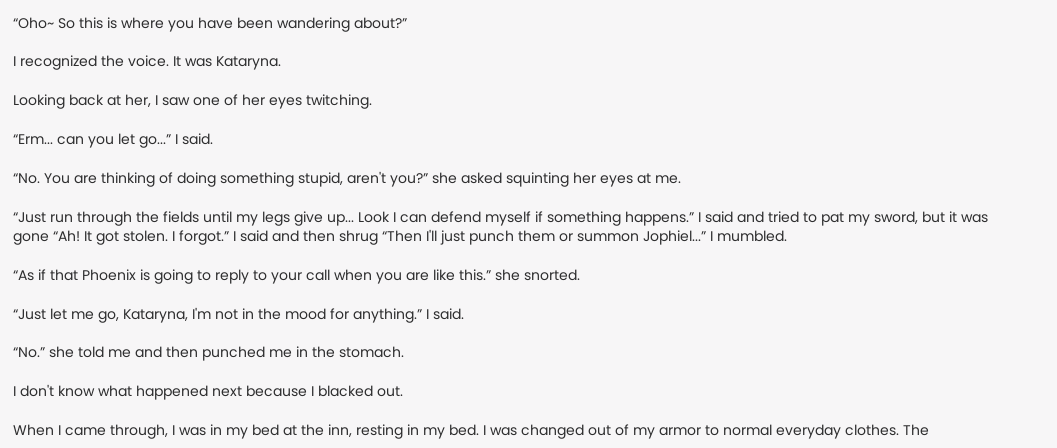“Oho~ So this is where you have been wandering about?”

I recognized the voice. It was Kataryna.

Looking back at her, I saw one of her eyes twitching.

“Erm... can you let go...” I said.

“No. You are thinking of doing something stupid, aren't you?” she asked squinting her eyes at me.

“Just run through the fields until my legs give up... Look I can defend myself if something happens.” I said and tried to pat my sword, but it was gone “Ah! It got stolen. I forgot.” I said and then shrug “Then I'll just punch them or summon Jophiel...” I mumbled.

“As if that Phoenix is going to reply to your call when you are like this.” she snorted.

“Just let me go, Kataryna, I'm not in the mood for anything.” I said.

“No.” she told me and then punched me in the stomach.

I don't know what happened next because I blacked out.

When I came through, I was in my bed at the inn, resting in my bed. I was changed out of my armor to normal everyday clothes. The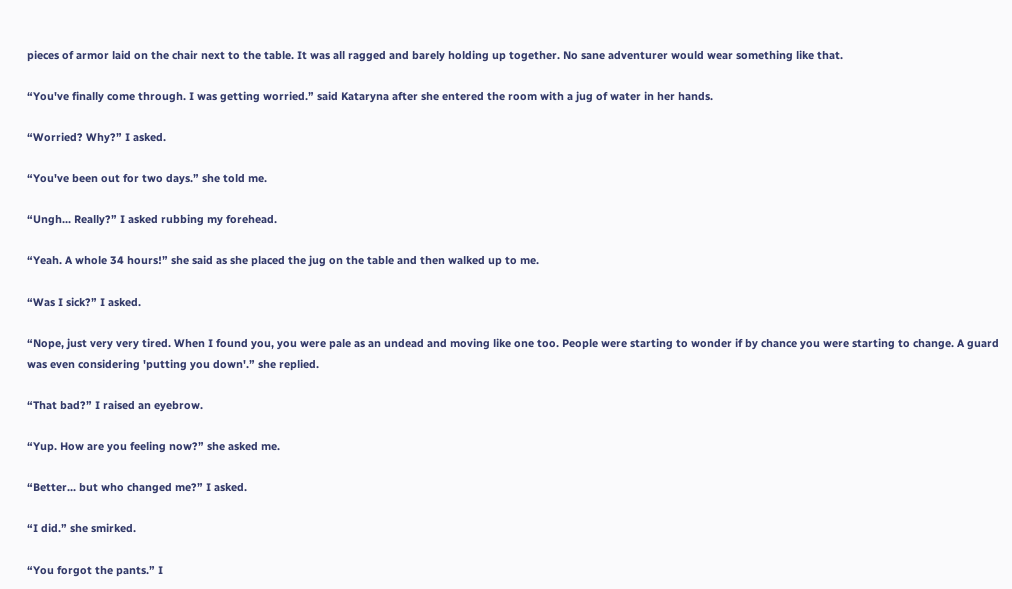pieces of armor laid on the chair next to the table. It was all ragged and barely holding up together. No sane adventurer would wear something like that.

“You've finally come through. I was getting worried.” said Kataryna after she entered the room with a jug of water in her hands.

“Worried? Why?” I asked.

“You've been out for two days.” she told me.

“Ungh... Really?” I asked rubbing my forehead.

“Yeah. A whole 34 hours!” she said as she placed the jug on the table and then walked up to me.

“Was I sick?” I asked.

“Nope, just very very tired. When I found you, you were pale as an undead and moving like one too. People were starting to wonder if by chance you were starting to change. A guard was even considering 'putting you down'.” she replied.

“That bad?” I raised an eyebrow.

“Yup. How are you feeling now?” she asked me.

“Better... but who changed me?” I asked.

“I did.” she smirked.

“You forgot the pants.” I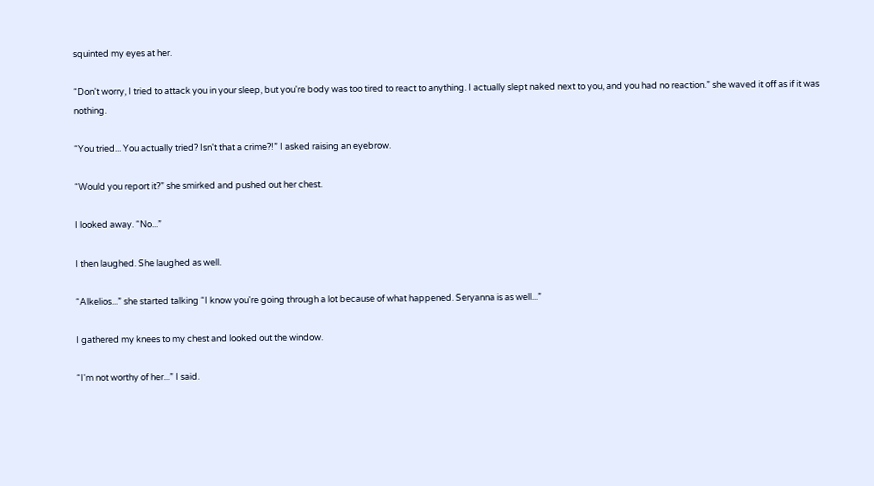squinted my eyes at her.

“Don't worry, I tried to attack you in your sleep, but you're body was too tired to react to anything. I actually slept naked next to you, and you had no reaction.” she waved it off as if it was nothing.

“You tried... You actually tried? Isn't that a crime?!” I asked raising an eyebrow.

“Would you report it?” she smirked and pushed out her chest.

I looked away. “No...”

I then laughed. She laughed as well.

“Alkelios...” she started talking “I know you're going through a lot because of what happened. Seryanna is as well...”

I gathered my knees to my chest and looked out the window.

“I'm not worthy of her...” I said.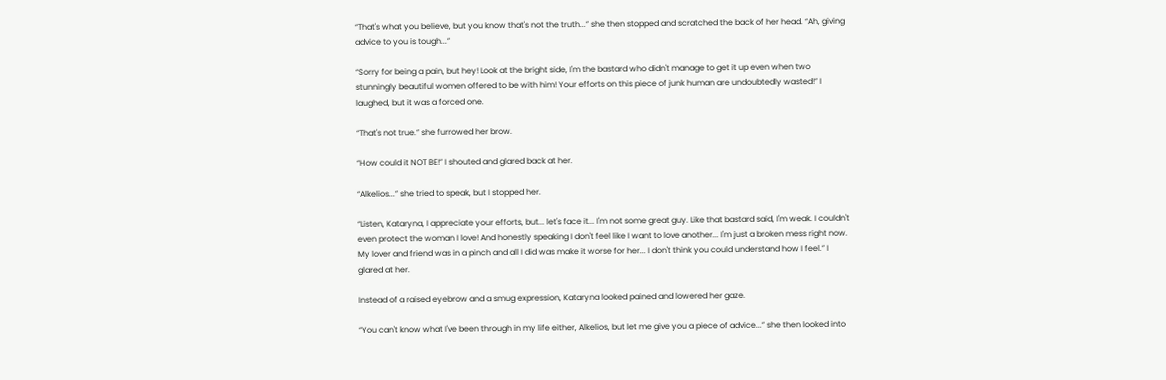“That's what you believe, but you know that's not the truth...” she then stopped and scratched the back of her head. “Ah, giving advice to you is tough...”

“Sorry for being a pain, but hey! Look at the bright side, I'm the bastard who didn't manage to get it up even when two stunningly beautiful women offered to be with him! Your efforts on this piece of junk human are undoubtedly wasted!” I laughed, but it was a forced one.

“That's not true.” she furrowed her brow.

“How could it NOT BE!” I shouted and glared back at her.

“Alkelios...” she tried to speak, but I stopped her.

“Listen, Kataryna, I appreciate your efforts, but... let's face it... I'm not some great guy. Like that bastard said, I'm weak. I couldn't even protect the woman I love! And honestly speaking I don't feel like I want to love another... I'm just a broken mess right now. My lover and friend was in a pinch and all I did was make it worse for her... I don't think you could understand how I feel.” I glared at her.

Instead of a raised eyebrow and a smug expression, Kataryna looked pained and lowered her gaze.

“You can't know what I've been through in my life either, Alkelios, but let me give you a piece of advice...” she then looked into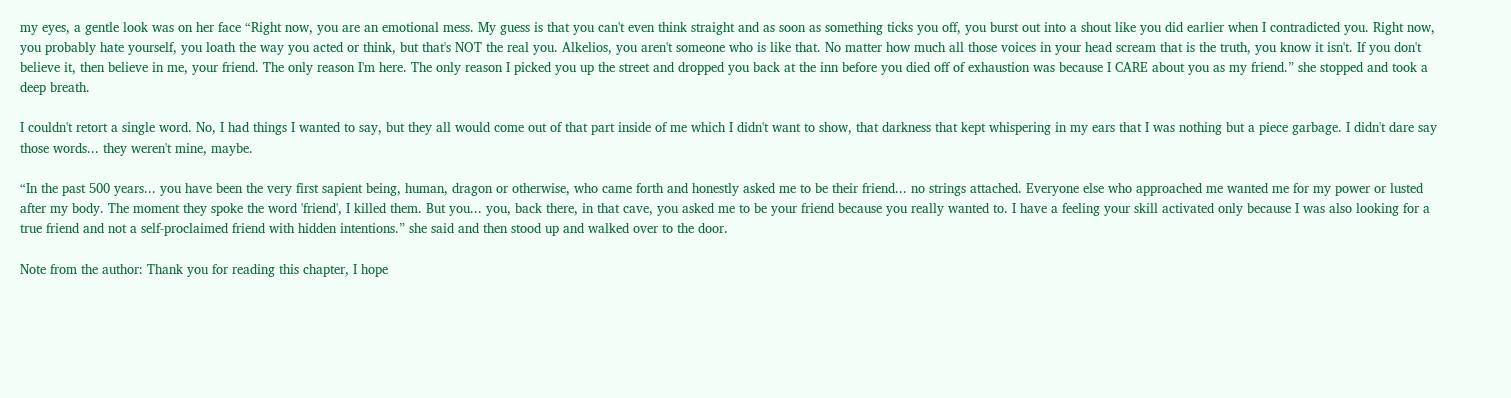my eyes, a gentle look was on her face “Right now, you are an emotional mess. My guess is that you can't even think straight and as soon as something ticks you off, you burst out into a shout like you did earlier when I contradicted you. Right now, you probably hate yourself, you loath the way you acted or think, but that's NOT the real you. Alkelios, you aren't someone who is like that. No matter how much all those voices in your head scream that is the truth, you know it isn't. If you don't believe it, then believe in me, your friend. The only reason I'm here. The only reason I picked you up the street and dropped you back at the inn before you died off of exhaustion was because I CARE about you as my friend.” she stopped and took a deep breath.

I couldn't retort a single word. No, I had things I wanted to say, but they all would come out of that part inside of me which I didn't want to show, that darkness that kept whispering in my ears that I was nothing but a piece garbage. I didn't dare say those words... they weren't mine, maybe.

“In the past 500 years... you have been the very first sapient being, human, dragon or otherwise, who came forth and honestly asked me to be their friend... no strings attached. Everyone else who approached me wanted me for my power or lusted after my body. The moment they spoke the word 'friend', I killed them. But you... you, back there, in that cave, you asked me to be your friend because you really wanted to. I have a feeling your skill activated only because I was also looking for a true friend and not a self-proclaimed friend with hidden intentions.” she said and then stood up and walked over to the door.

Note from the author: Thank you for reading this chapter, I hope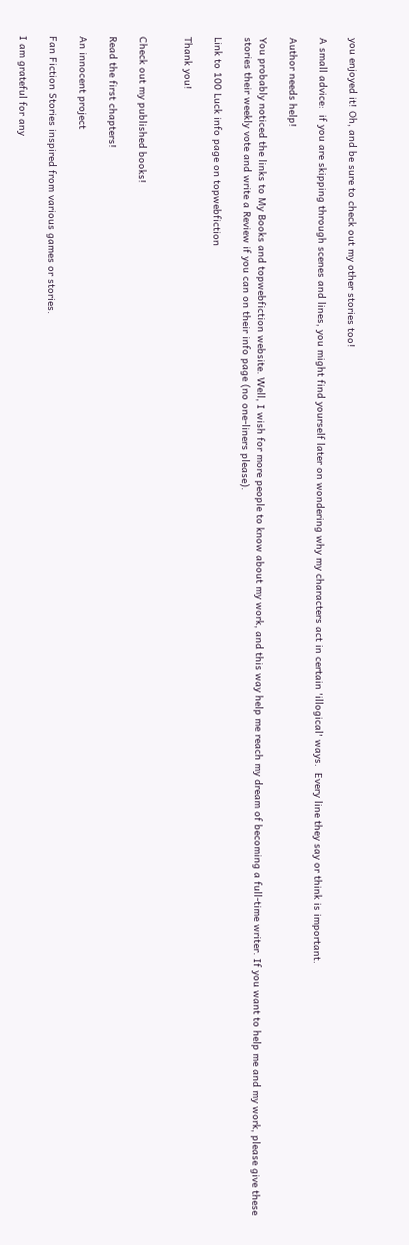you enjoyed it! Oh, and be sure to check out my other stories too!

A small advice:  if you are skipping through scenes and lines, you might find yourself later on wondering why my characters act in certain 'illogical' ways.  Every line they say or think is important.

Author needs help!

You probably noticed the links to My Books and topwebfiction website. Well, I wish for more people to know about my work, and this way help me reach my dream of becoming a full-time writer. If you want to help me and my work, please give these stories their weekly vote and write a Review if you can on their info page (no one-liners please).

Link to 100 Luck info page on topwebfiction

Thank you!


Check out my published books!

Read the first chapters!

An innocent project

Fan Fiction Stories inspired from various games or stories.

I am grateful for any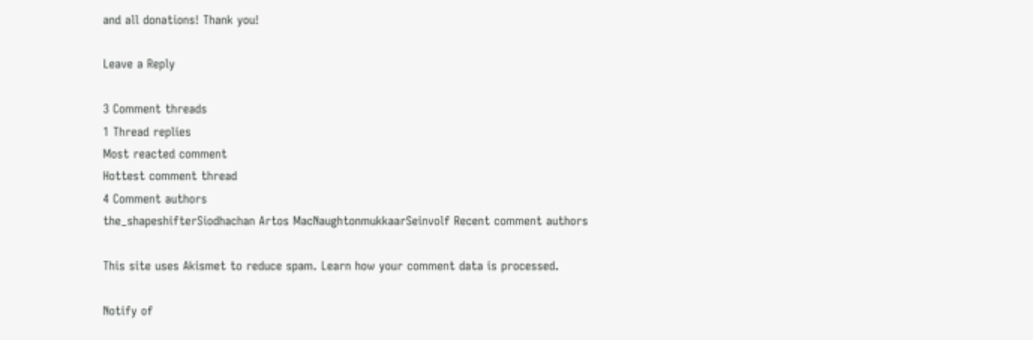and all donations! Thank you!

Leave a Reply

3 Comment threads
1 Thread replies
Most reacted comment
Hottest comment thread
4 Comment authors
the_shapeshifterSiodhachan Artos MacNaughtonmukkaarSeinvolf Recent comment authors

This site uses Akismet to reduce spam. Learn how your comment data is processed.

Notify of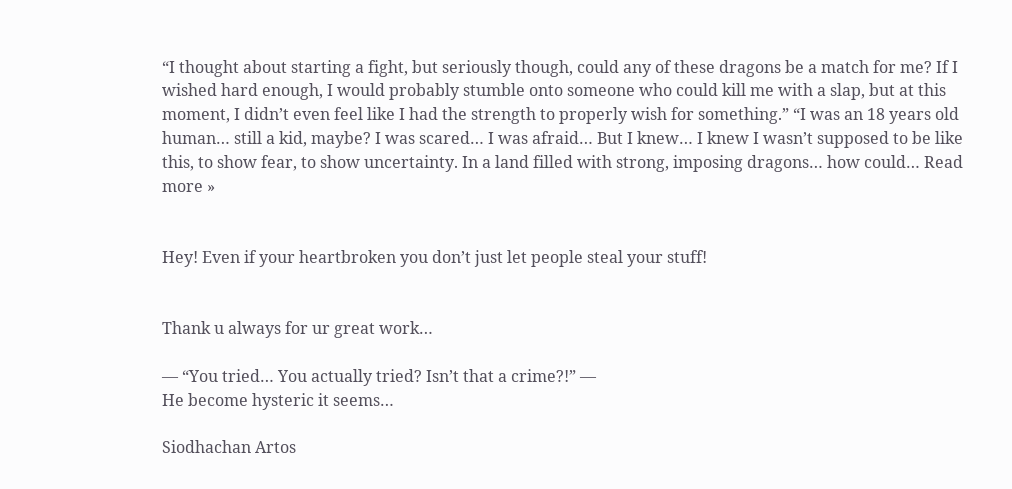“I thought about starting a fight, but seriously though, could any of these dragons be a match for me? If I wished hard enough, I would probably stumble onto someone who could kill me with a slap, but at this moment, I didn’t even feel like I had the strength to properly wish for something.” “I was an 18 years old human… still a kid, maybe? I was scared… I was afraid… But I knew… I knew I wasn’t supposed to be like this, to show fear, to show uncertainty. In a land filled with strong, imposing dragons… how could… Read more »


Hey! Even if your heartbroken you don’t just let people steal your stuff!


Thank u always for ur great work…

— “You tried… You actually tried? Isn’t that a crime?!” —
He become hysteric it seems…

Siodhachan Artos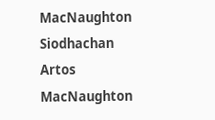MacNaughton
Siodhachan Artos MacNaughton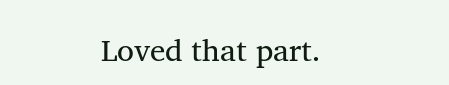Loved that part.